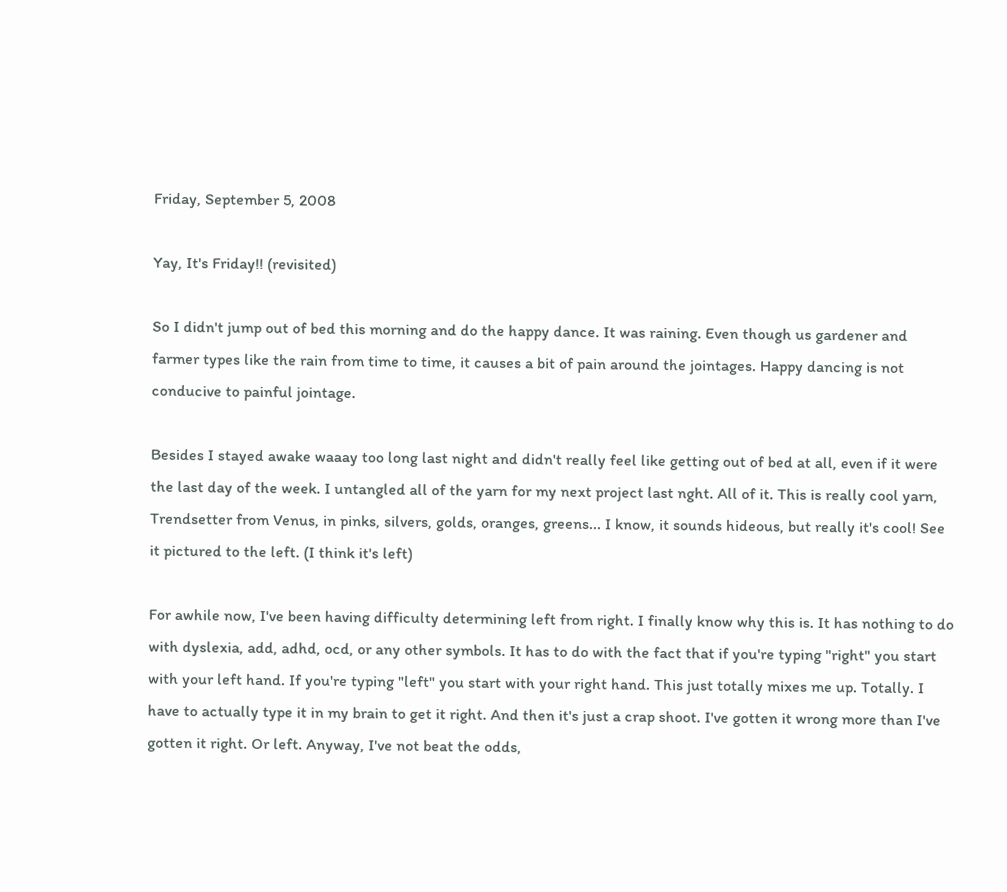Friday, September 5, 2008

Yay, It's Friday!! (revisited)

So I didn't jump out of bed this morning and do the happy dance. It was raining. Even though us gardener and farmer types like the rain from time to time, it causes a bit of pain around the jointages. Happy dancing is not conducive to painful jointage.

Besides I stayed awake waaay too long last night and didn't really feel like getting out of bed at all, even if it were the last day of the week. I untangled all of the yarn for my next project last nght. All of it. This is really cool yarn, Trendsetter from Venus, in pinks, silvers, golds, oranges, greens... I know, it sounds hideous, but really it's cool! See it pictured to the left. (I think it's left)

For awhile now, I've been having difficulty determining left from right. I finally know why this is. It has nothing to do with dyslexia, add, adhd, ocd, or any other symbols. It has to do with the fact that if you're typing "right" you start with your left hand. If you're typing "left" you start with your right hand. This just totally mixes me up. Totally. I have to actually type it in my brain to get it right. And then it's just a crap shoot. I've gotten it wrong more than I've gotten it right. Or left. Anyway, I've not beat the odds,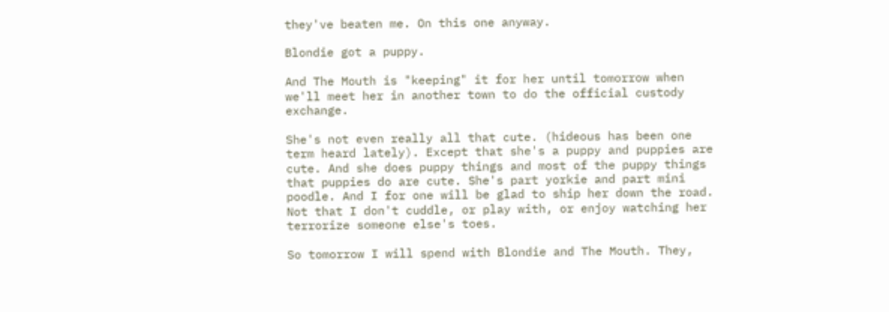they've beaten me. On this one anyway.

Blondie got a puppy.

And The Mouth is "keeping" it for her until tomorrow when we'll meet her in another town to do the official custody exchange.

She's not even really all that cute. (hideous has been one term heard lately). Except that she's a puppy and puppies are cute. And she does puppy things and most of the puppy things that puppies do are cute. She's part yorkie and part mini poodle. And I for one will be glad to ship her down the road. Not that I don't cuddle, or play with, or enjoy watching her terrorize someone else's toes.

So tomorrow I will spend with Blondie and The Mouth. They,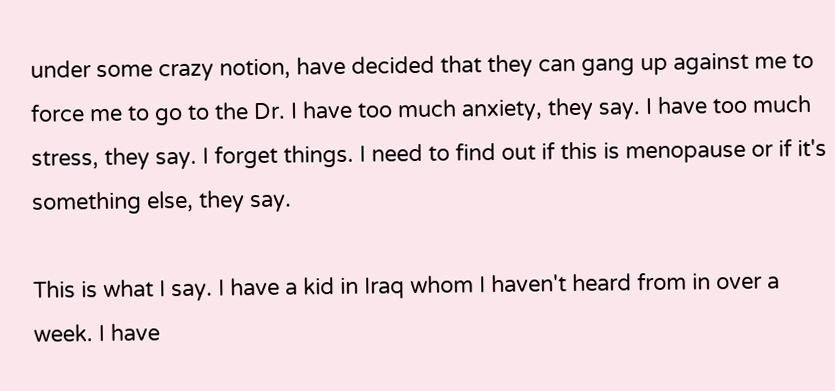under some crazy notion, have decided that they can gang up against me to force me to go to the Dr. I have too much anxiety, they say. I have too much stress, they say. I forget things. I need to find out if this is menopause or if it's something else, they say.

This is what I say. I have a kid in Iraq whom I haven't heard from in over a week. I have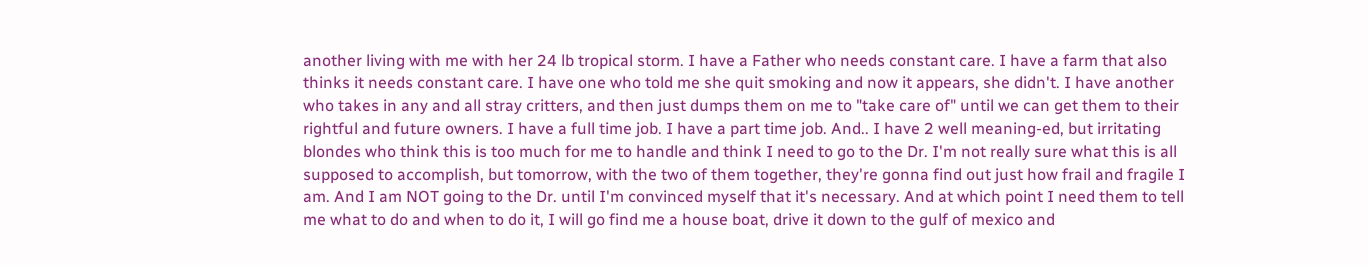another living with me with her 24 lb tropical storm. I have a Father who needs constant care. I have a farm that also thinks it needs constant care. I have one who told me she quit smoking and now it appears, she didn't. I have another who takes in any and all stray critters, and then just dumps them on me to "take care of" until we can get them to their rightful and future owners. I have a full time job. I have a part time job. And.. I have 2 well meaning-ed, but irritating blondes who think this is too much for me to handle and think I need to go to the Dr. I'm not really sure what this is all supposed to accomplish, but tomorrow, with the two of them together, they're gonna find out just how frail and fragile I am. And I am NOT going to the Dr. until I'm convinced myself that it's necessary. And at which point I need them to tell me what to do and when to do it, I will go find me a house boat, drive it down to the gulf of mexico and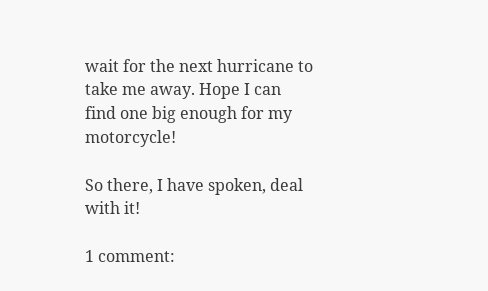wait for the next hurricane to take me away. Hope I can find one big enough for my motorcycle!

So there, I have spoken, deal with it!

1 comment: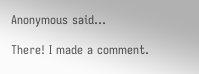Anonymous said...

There! I made a comment.